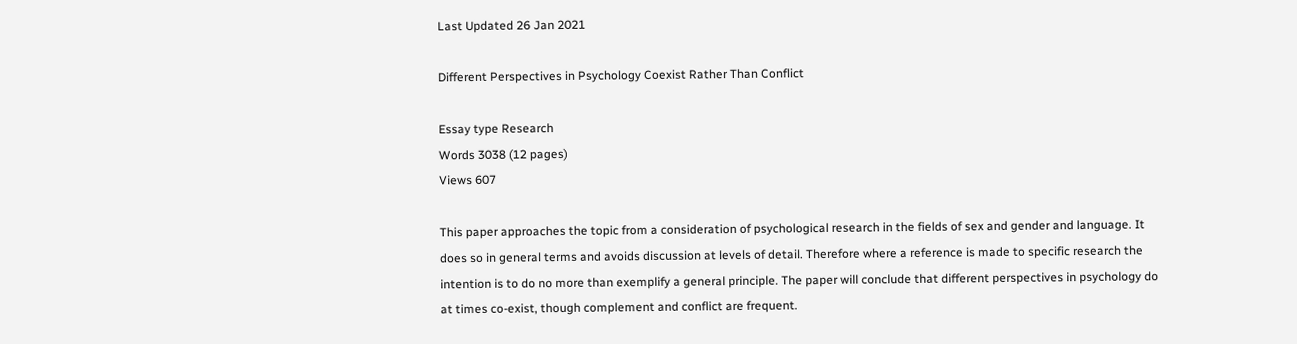Last Updated 26 Jan 2021

Different Perspectives in Psychology Coexist Rather Than Conflict

Essay type Research
Words 3038 (12 pages)
Views 607

This paper approaches the topic from a consideration of psychological research in the fields of sex and gender and language. It does so in general terms and avoids discussion at levels of detail. Therefore where a reference is made to specific research the intention is to do no more than exemplify a general principle. The paper will conclude that different perspectives in psychology do at times co-exist, though complement and conflict are frequent.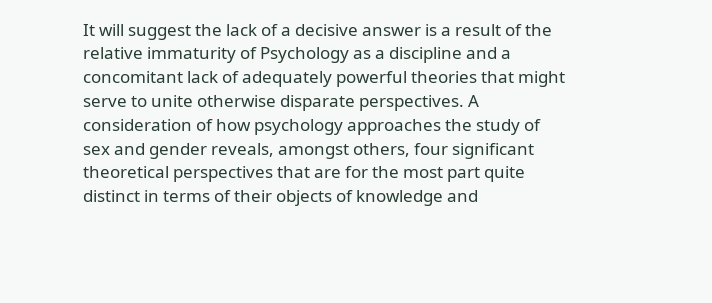It will suggest the lack of a decisive answer is a result of the relative immaturity of Psychology as a discipline and a concomitant lack of adequately powerful theories that might serve to unite otherwise disparate perspectives. A consideration of how psychology approaches the study of sex and gender reveals, amongst others, four significant theoretical perspectives that are for the most part quite distinct in terms of their objects of knowledge and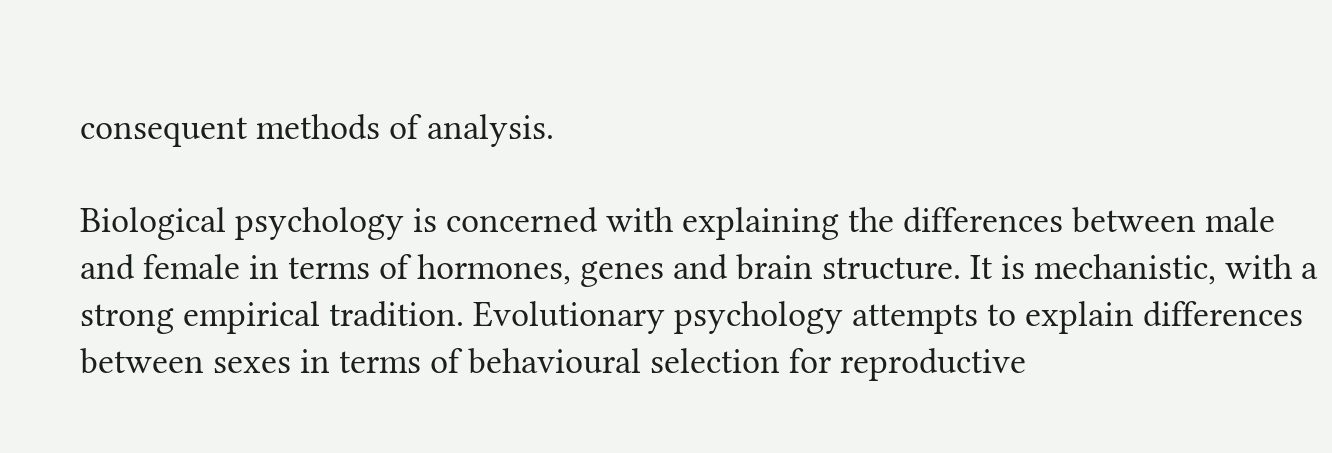consequent methods of analysis.

Biological psychology is concerned with explaining the differences between male and female in terms of hormones, genes and brain structure. It is mechanistic, with a strong empirical tradition. Evolutionary psychology attempts to explain differences between sexes in terms of behavioural selection for reproductive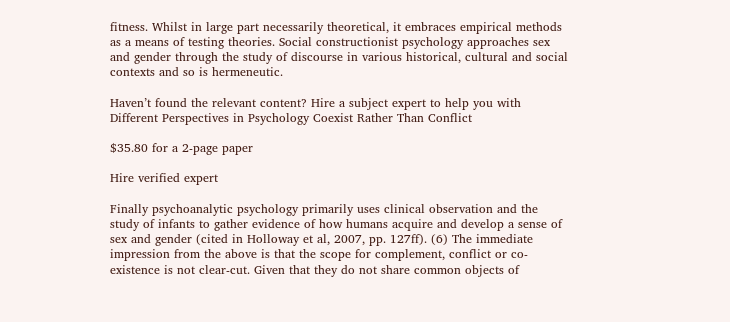fitness. Whilst in large part necessarily theoretical, it embraces empirical methods as a means of testing theories. Social constructionist psychology approaches sex and gender through the study of discourse in various historical, cultural and social contexts and so is hermeneutic.

Haven’t found the relevant content? Hire a subject expert to help you with Different Perspectives in Psychology Coexist Rather Than Conflict

$35.80 for a 2-page paper

Hire verified expert

Finally psychoanalytic psychology primarily uses clinical observation and the study of infants to gather evidence of how humans acquire and develop a sense of sex and gender (cited in Holloway et al, 2007, pp. 127ff). (6) The immediate impression from the above is that the scope for complement, conflict or co-existence is not clear-cut. Given that they do not share common objects of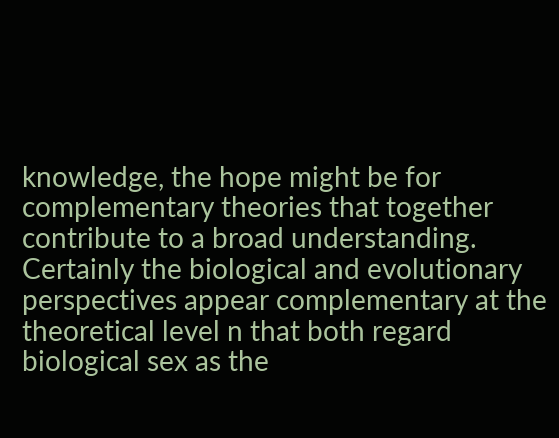knowledge, the hope might be for complementary theories that together contribute to a broad understanding. Certainly the biological and evolutionary perspectives appear complementary at the theoretical level n that both regard biological sex as the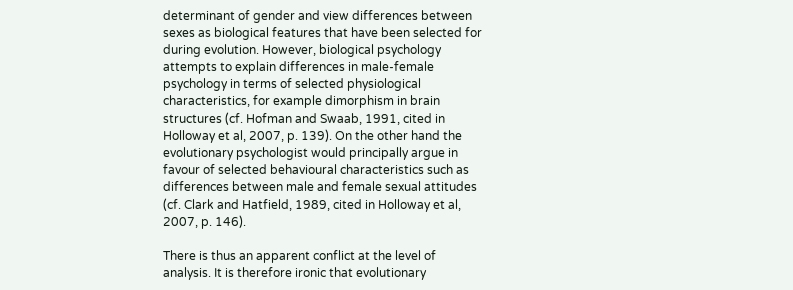determinant of gender and view differences between sexes as biological features that have been selected for during evolution. However, biological psychology attempts to explain differences in male-female psychology in terms of selected physiological characteristics, for example dimorphism in brain structures (cf. Hofman and Swaab, 1991, cited in Holloway et al, 2007, p. 139). On the other hand the evolutionary psychologist would principally argue in favour of selected behavioural characteristics such as differences between male and female sexual attitudes (cf. Clark and Hatfield, 1989, cited in Holloway et al, 2007, p. 146).

There is thus an apparent conflict at the level of analysis. It is therefore ironic that evolutionary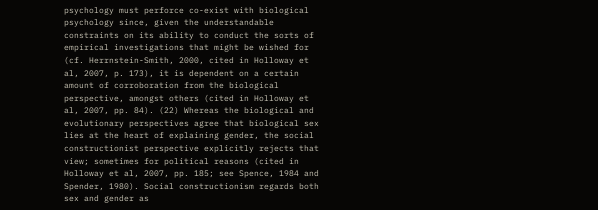psychology must perforce co-exist with biological psychology since, given the understandable constraints on its ability to conduct the sorts of empirical investigations that might be wished for (cf. Herrnstein-Smith, 2000, cited in Holloway et al, 2007, p. 173), it is dependent on a certain amount of corroboration from the biological perspective, amongst others (cited in Holloway et al, 2007, pp. 84). (22) Whereas the biological and evolutionary perspectives agree that biological sex lies at the heart of explaining gender, the social constructionist perspective explicitly rejects that view; sometimes for political reasons (cited in Holloway et al, 2007, pp. 185; see Spence, 1984 and Spender, 1980). Social constructionism regards both sex and gender as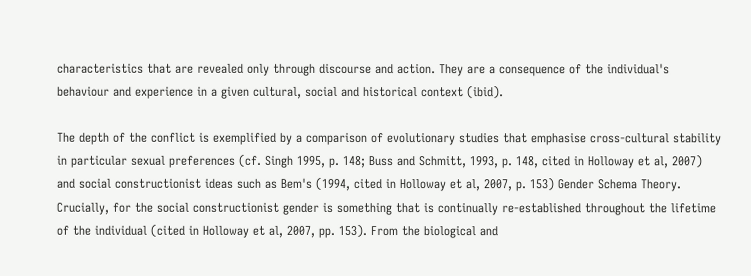characteristics that are revealed only through discourse and action. They are a consequence of the individual's behaviour and experience in a given cultural, social and historical context (ibid).

The depth of the conflict is exemplified by a comparison of evolutionary studies that emphasise cross-cultural stability in particular sexual preferences (cf. Singh 1995, p. 148; Buss and Schmitt, 1993, p. 148, cited in Holloway et al, 2007) and social constructionist ideas such as Bem's (1994, cited in Holloway et al, 2007, p. 153) Gender Schema Theory. Crucially, for the social constructionist gender is something that is continually re-established throughout the lifetime of the individual (cited in Holloway et al, 2007, pp. 153). From the biological and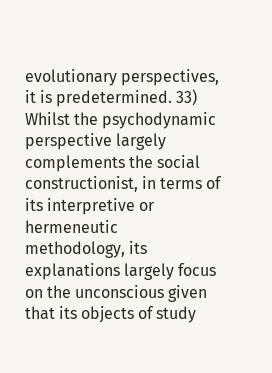evolutionary perspectives, it is predetermined. 33) Whilst the psychodynamic perspective largely complements the social constructionist, in terms of its interpretive or hermeneutic methodology, its explanations largely focus on the unconscious given that its objects of study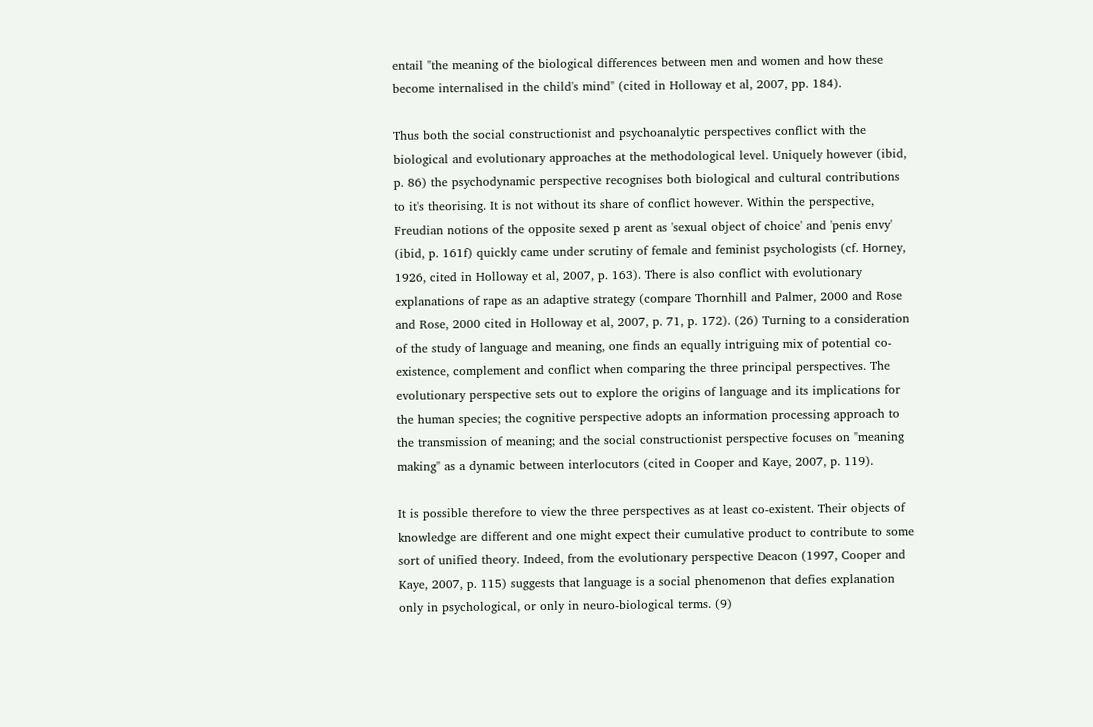entail "the meaning of the biological differences between men and women and how these become internalised in the child's mind" (cited in Holloway et al, 2007, pp. 184).

Thus both the social constructionist and psychoanalytic perspectives conflict with the biological and evolutionary approaches at the methodological level. Uniquely however (ibid, p. 86) the psychodynamic perspective recognises both biological and cultural contributions to it's theorising. It is not without its share of conflict however. Within the perspective, Freudian notions of the opposite sexed p arent as 'sexual object of choice' and 'penis envy' (ibid, p. 161f) quickly came under scrutiny of female and feminist psychologists (cf. Horney, 1926, cited in Holloway et al, 2007, p. 163). There is also conflict with evolutionary explanations of rape as an adaptive strategy (compare Thornhill and Palmer, 2000 and Rose and Rose, 2000 cited in Holloway et al, 2007, p. 71, p. 172). (26) Turning to a consideration of the study of language and meaning, one finds an equally intriguing mix of potential co-existence, complement and conflict when comparing the three principal perspectives. The evolutionary perspective sets out to explore the origins of language and its implications for the human species; the cognitive perspective adopts an information processing approach to the transmission of meaning; and the social constructionist perspective focuses on "meaning making" as a dynamic between interlocutors (cited in Cooper and Kaye, 2007, p. 119).

It is possible therefore to view the three perspectives as at least co-existent. Their objects of knowledge are different and one might expect their cumulative product to contribute to some sort of unified theory. Indeed, from the evolutionary perspective Deacon (1997, Cooper and Kaye, 2007, p. 115) suggests that language is a social phenomenon that defies explanation only in psychological, or only in neuro-biological terms. (9)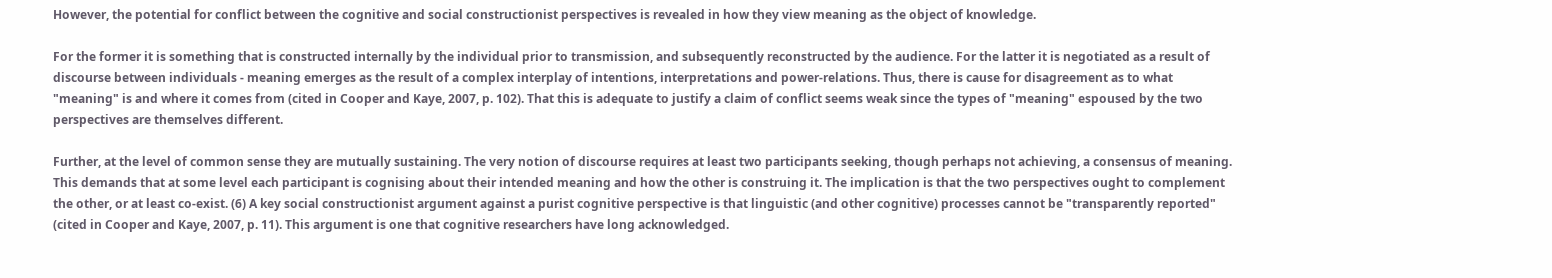However, the potential for conflict between the cognitive and social constructionist perspectives is revealed in how they view meaning as the object of knowledge.

For the former it is something that is constructed internally by the individual prior to transmission, and subsequently reconstructed by the audience. For the latter it is negotiated as a result of discourse between individuals - meaning emerges as the result of a complex interplay of intentions, interpretations and power-relations. Thus, there is cause for disagreement as to what "meaning" is and where it comes from (cited in Cooper and Kaye, 2007, p. 102). That this is adequate to justify a claim of conflict seems weak since the types of "meaning" espoused by the two perspectives are themselves different.

Further, at the level of common sense they are mutually sustaining. The very notion of discourse requires at least two participants seeking, though perhaps not achieving, a consensus of meaning. This demands that at some level each participant is cognising about their intended meaning and how the other is construing it. The implication is that the two perspectives ought to complement the other, or at least co-exist. (6) A key social constructionist argument against a purist cognitive perspective is that linguistic (and other cognitive) processes cannot be "transparently reported" (cited in Cooper and Kaye, 2007, p. 11). This argument is one that cognitive researchers have long acknowledged.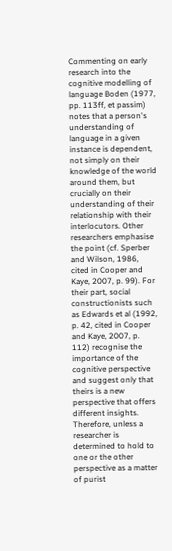Commenting on early research into the cognitive modelling of language Boden (1977, pp. 113ff, et passim) notes that a person's understanding of language in a given instance is dependent, not simply on their knowledge of the world around them, but crucially on their understanding of their relationship with their interlocutors. Other researchers emphasise the point (cf. Sperber and Wilson, 1986, cited in Cooper and Kaye, 2007, p. 99). For their part, social constructionists such as Edwards et al (1992, p. 42, cited in Cooper and Kaye, 2007, p. 112) recognise the importance of the cognitive perspective and suggest only that theirs is a new perspective that offers different insights. Therefore, unless a researcher is determined to hold to one or the other perspective as a matter of purist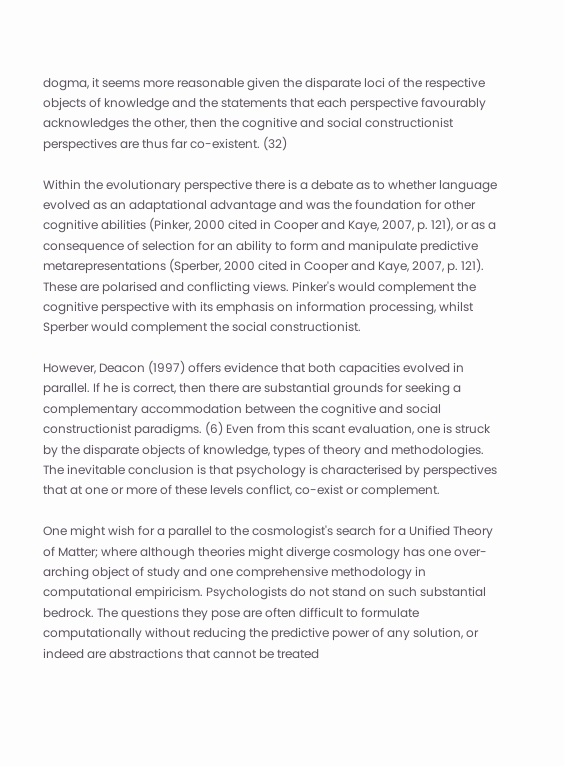dogma, it seems more reasonable given the disparate loci of the respective objects of knowledge and the statements that each perspective favourably acknowledges the other, then the cognitive and social constructionist perspectives are thus far co-existent. (32)

Within the evolutionary perspective there is a debate as to whether language evolved as an adaptational advantage and was the foundation for other cognitive abilities (Pinker, 2000 cited in Cooper and Kaye, 2007, p. 121), or as a consequence of selection for an ability to form and manipulate predictive metarepresentations (Sperber, 2000 cited in Cooper and Kaye, 2007, p. 121). These are polarised and conflicting views. Pinker's would complement the cognitive perspective with its emphasis on information processing, whilst Sperber would complement the social constructionist.

However, Deacon (1997) offers evidence that both capacities evolved in parallel. If he is correct, then there are substantial grounds for seeking a complementary accommodation between the cognitive and social constructionist paradigms. (6) Even from this scant evaluation, one is struck by the disparate objects of knowledge, types of theory and methodologies. The inevitable conclusion is that psychology is characterised by perspectives that at one or more of these levels conflict, co-exist or complement.

One might wish for a parallel to the cosmologist's search for a Unified Theory of Matter; where although theories might diverge cosmology has one over-arching object of study and one comprehensive methodology in computational empiricism. Psychologists do not stand on such substantial bedrock. The questions they pose are often difficult to formulate computationally without reducing the predictive power of any solution, or indeed are abstractions that cannot be treated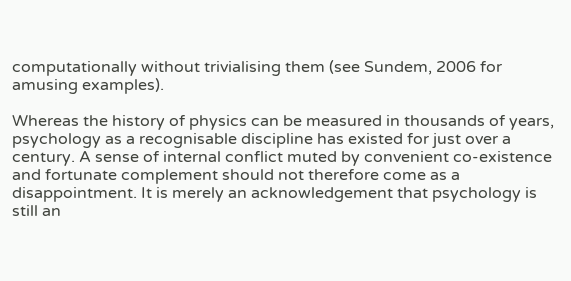computationally without trivialising them (see Sundem, 2006 for amusing examples).

Whereas the history of physics can be measured in thousands of years, psychology as a recognisable discipline has existed for just over a century. A sense of internal conflict muted by convenient co-existence and fortunate complement should not therefore come as a disappointment. It is merely an acknowledgement that psychology is still an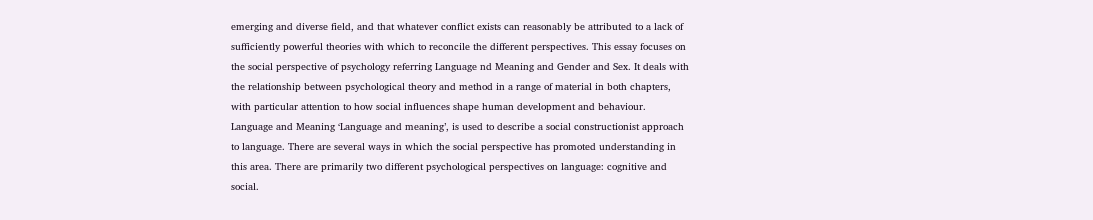emerging and diverse field, and that whatever conflict exists can reasonably be attributed to a lack of sufficiently powerful theories with which to reconcile the different perspectives. This essay focuses on the social perspective of psychology referring Language nd Meaning and Gender and Sex. It deals with the relationship between psychological theory and method in a range of material in both chapters, with particular attention to how social influences shape human development and behaviour. Language and Meaning ‘Language and meaning’, is used to describe a social constructionist approach to language. There are several ways in which the social perspective has promoted understanding in this area. There are primarily two different psychological perspectives on language: cognitive and social.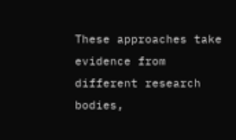These approaches take evidence from different research bodies,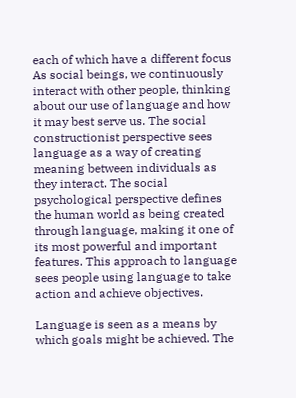each of which have a different focus As social beings, we continuously interact with other people, thinking about our use of language and how it may best serve us. The social constructionist perspective sees language as a way of creating meaning between individuals as they interact. The social psychological perspective defines the human world as being created through language, making it one of its most powerful and important features. This approach to language sees people using language to take action and achieve objectives.

Language is seen as a means by which goals might be achieved. The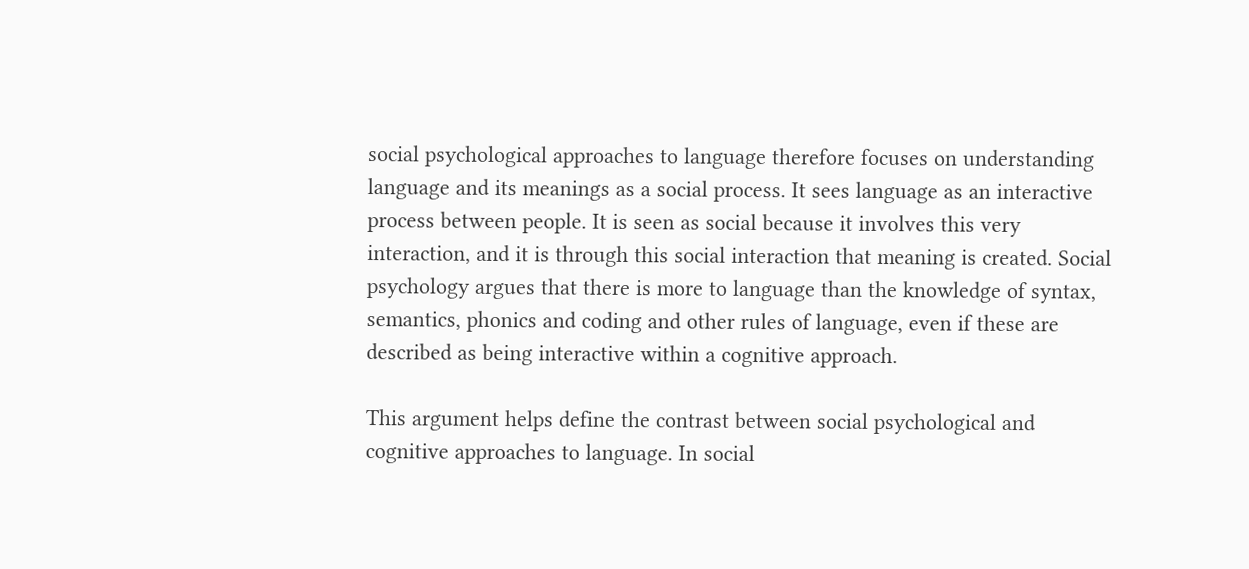social psychological approaches to language therefore focuses on understanding language and its meanings as a social process. It sees language as an interactive process between people. It is seen as social because it involves this very interaction, and it is through this social interaction that meaning is created. Social psychology argues that there is more to language than the knowledge of syntax, semantics, phonics and coding and other rules of language, even if these are described as being interactive within a cognitive approach.

This argument helps define the contrast between social psychological and cognitive approaches to language. In social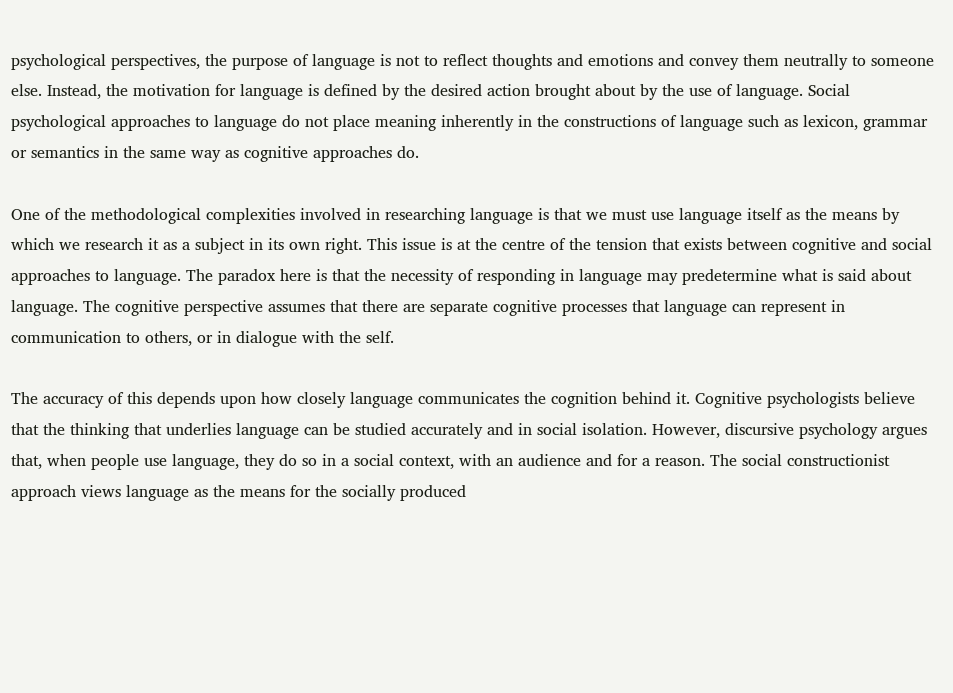psychological perspectives, the purpose of language is not to reflect thoughts and emotions and convey them neutrally to someone else. Instead, the motivation for language is defined by the desired action brought about by the use of language. Social psychological approaches to language do not place meaning inherently in the constructions of language such as lexicon, grammar or semantics in the same way as cognitive approaches do.

One of the methodological complexities involved in researching language is that we must use language itself as the means by which we research it as a subject in its own right. This issue is at the centre of the tension that exists between cognitive and social approaches to language. The paradox here is that the necessity of responding in language may predetermine what is said about language. The cognitive perspective assumes that there are separate cognitive processes that language can represent in communication to others, or in dialogue with the self.

The accuracy of this depends upon how closely language communicates the cognition behind it. Cognitive psychologists believe that the thinking that underlies language can be studied accurately and in social isolation. However, discursive psychology argues that, when people use language, they do so in a social context, with an audience and for a reason. The social constructionist approach views language as the means for the socially produced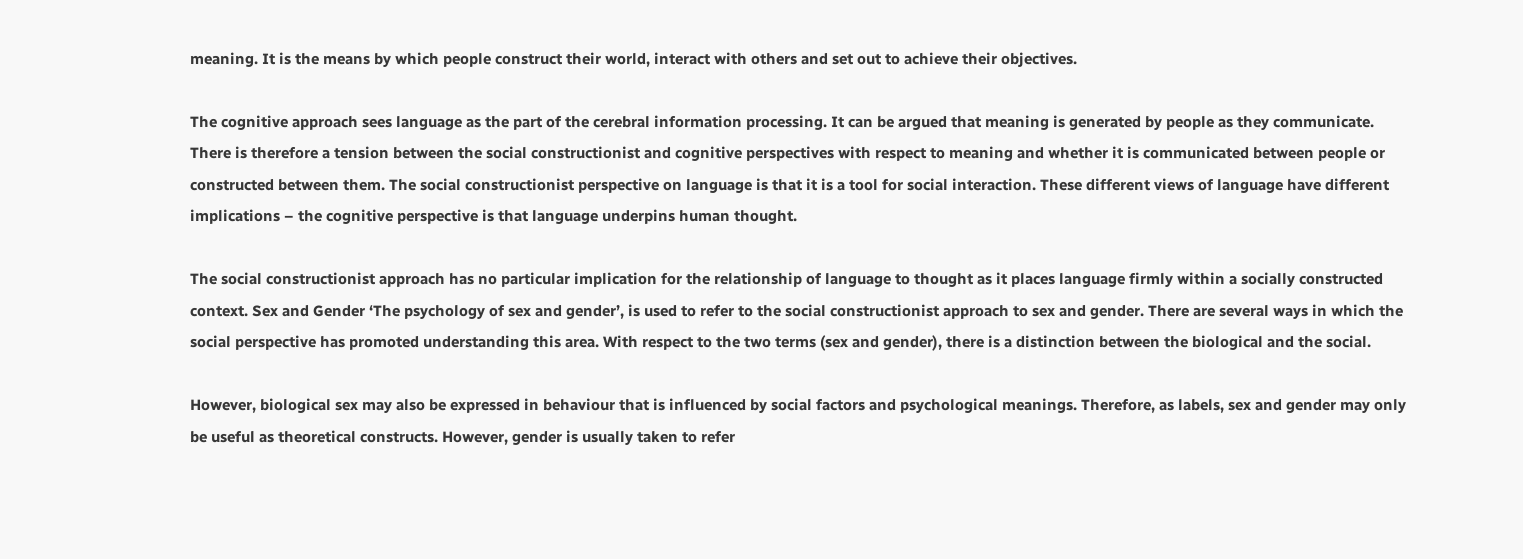meaning. It is the means by which people construct their world, interact with others and set out to achieve their objectives.

The cognitive approach sees language as the part of the cerebral information processing. It can be argued that meaning is generated by people as they communicate. There is therefore a tension between the social constructionist and cognitive perspectives with respect to meaning and whether it is communicated between people or constructed between them. The social constructionist perspective on language is that it is a tool for social interaction. These different views of language have different implications – the cognitive perspective is that language underpins human thought.

The social constructionist approach has no particular implication for the relationship of language to thought as it places language firmly within a socially constructed context. Sex and Gender ‘The psychology of sex and gender’, is used to refer to the social constructionist approach to sex and gender. There are several ways in which the social perspective has promoted understanding this area. With respect to the two terms (sex and gender), there is a distinction between the biological and the social.

However, biological sex may also be expressed in behaviour that is influenced by social factors and psychological meanings. Therefore, as labels, sex and gender may only be useful as theoretical constructs. However, gender is usually taken to refer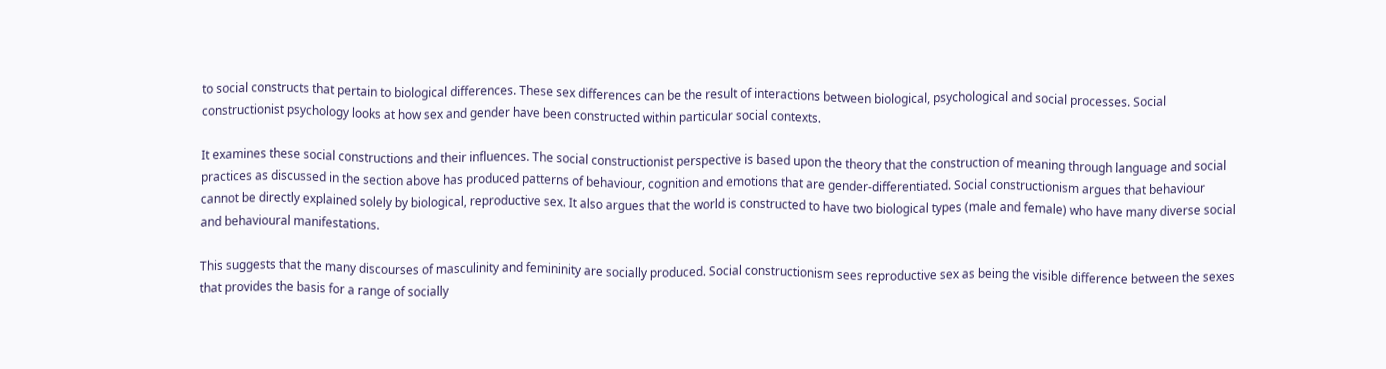to social constructs that pertain to biological differences. These sex differences can be the result of interactions between biological, psychological and social processes. Social constructionist psychology looks at how sex and gender have been constructed within particular social contexts.

It examines these social constructions and their influences. The social constructionist perspective is based upon the theory that the construction of meaning through language and social practices as discussed in the section above has produced patterns of behaviour, cognition and emotions that are gender-differentiated. Social constructionism argues that behaviour cannot be directly explained solely by biological, reproductive sex. It also argues that the world is constructed to have two biological types (male and female) who have many diverse social and behavioural manifestations.

This suggests that the many discourses of masculinity and femininity are socially produced. Social constructionism sees reproductive sex as being the visible difference between the sexes that provides the basis for a range of socially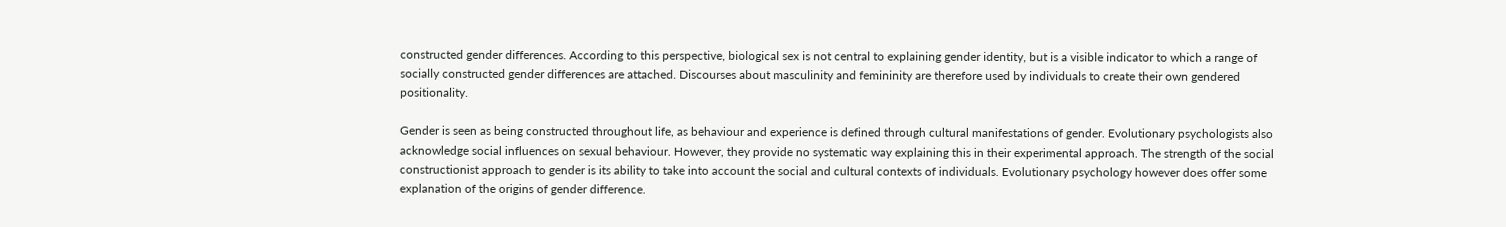constructed gender differences. According to this perspective, biological sex is not central to explaining gender identity, but is a visible indicator to which a range of socially constructed gender differences are attached. Discourses about masculinity and femininity are therefore used by individuals to create their own gendered positionality.

Gender is seen as being constructed throughout life, as behaviour and experience is defined through cultural manifestations of gender. Evolutionary psychologists also acknowledge social influences on sexual behaviour. However, they provide no systematic way explaining this in their experimental approach. The strength of the social constructionist approach to gender is its ability to take into account the social and cultural contexts of individuals. Evolutionary psychology however does offer some explanation of the origins of gender difference.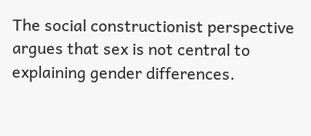The social constructionist perspective argues that sex is not central to explaining gender differences.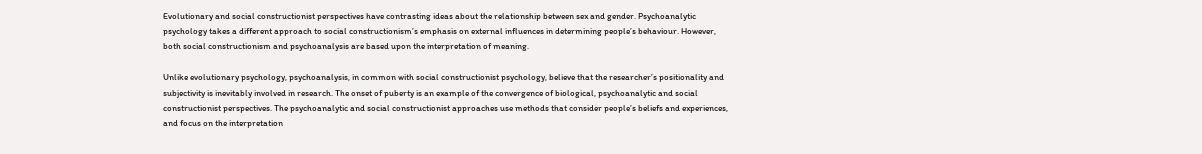Evolutionary and social constructionist perspectives have contrasting ideas about the relationship between sex and gender. Psychoanalytic psychology takes a different approach to social constructionism’s emphasis on external influences in determining people’s behaviour. However, both social constructionism and psychoanalysis are based upon the interpretation of meaning.

Unlike evolutionary psychology, psychoanalysis, in common with social constructionist psychology, believe that the researcher’s positionality and subjectivity is inevitably involved in research. The onset of puberty is an example of the convergence of biological, psychoanalytic and social constructionist perspectives. The psychoanalytic and social constructionist approaches use methods that consider people’s beliefs and experiences, and focus on the interpretation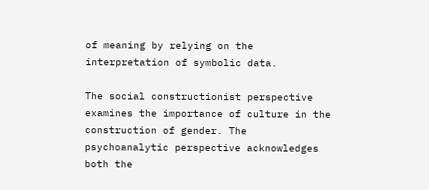of meaning by relying on the interpretation of symbolic data.

The social constructionist perspective examines the importance of culture in the construction of gender. The psychoanalytic perspective acknowledges both the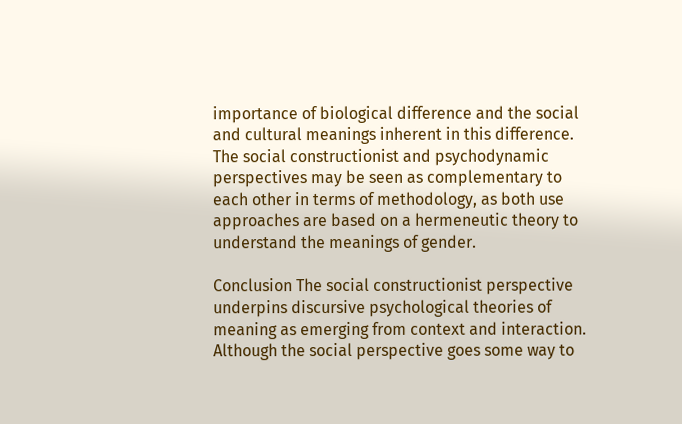importance of biological difference and the social and cultural meanings inherent in this difference. The social constructionist and psychodynamic perspectives may be seen as complementary to each other in terms of methodology, as both use approaches are based on a hermeneutic theory to understand the meanings of gender.

Conclusion The social constructionist perspective underpins discursive psychological theories of meaning as emerging from context and interaction. Although the social perspective goes some way to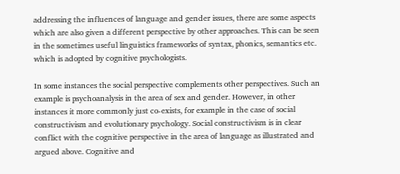addressing the influences of language and gender issues, there are some aspects which are also given a different perspective by other approaches. This can be seen in the sometimes useful linguistics frameworks of syntax, phonics, semantics etc. which is adopted by cognitive psychologists.

In some instances the social perspective complements other perspectives. Such an example is psychoanalysis in the area of sex and gender. However, in other instances it more commonly just co-exists, for example in the case of social constructivism and evolutionary psychology. Social constructivism is in clear conflict with the cognitive perspective in the area of language as illustrated and argued above. Cognitive and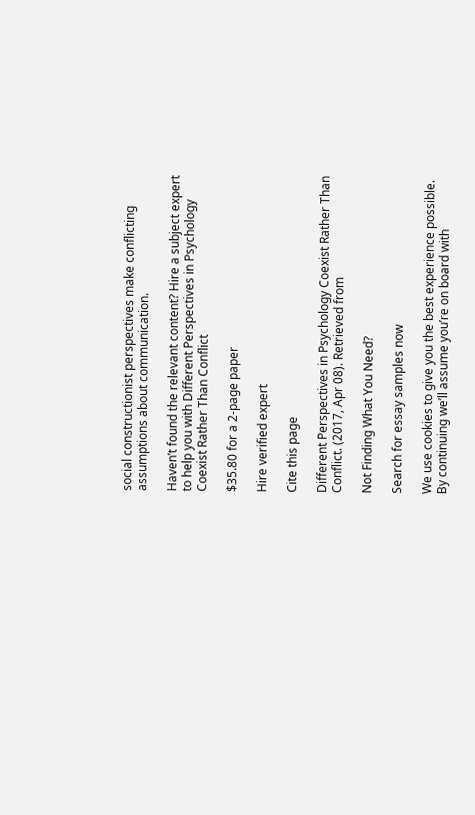social constructionist perspectives make conflicting assumptions about communication.

Haven’t found the relevant content? Hire a subject expert to help you with Different Perspectives in Psychology Coexist Rather Than Conflict

$35.80 for a 2-page paper

Hire verified expert

Cite this page

Different Perspectives in Psychology Coexist Rather Than Conflict. (2017, Apr 08). Retrieved from

Not Finding What You Need?

Search for essay samples now

We use cookies to give you the best experience possible. By continuing we’ll assume you’re on board with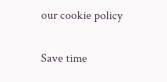our cookie policy

Save time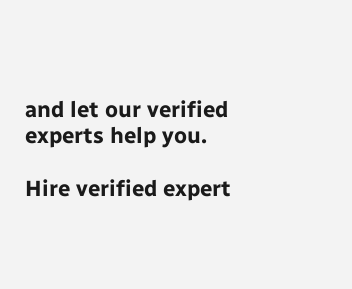and let our verified experts help you.

Hire verified expert